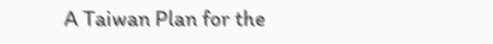A Taiwan Plan for the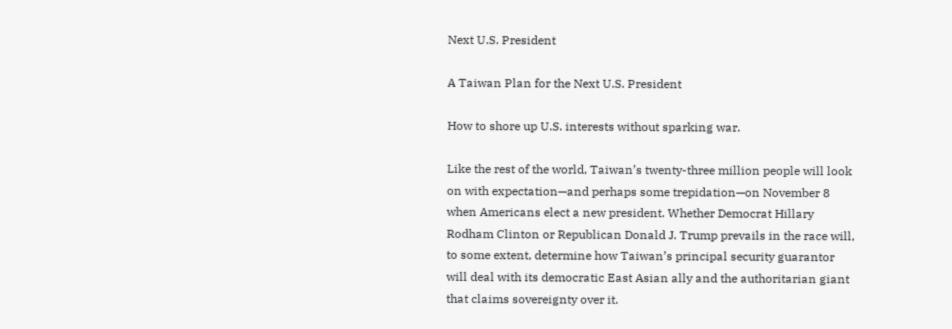Next U.S. President

A Taiwan Plan for the Next U.S. President

How to shore up U.S. interests without sparking war.

Like the rest of the world, Taiwan’s twenty-three million people will look on with expectation—and perhaps some trepidation—on November 8 when Americans elect a new president. Whether Democrat Hillary Rodham Clinton or Republican Donald J. Trump prevails in the race will, to some extent, determine how Taiwan’s principal security guarantor will deal with its democratic East Asian ally and the authoritarian giant that claims sovereignty over it.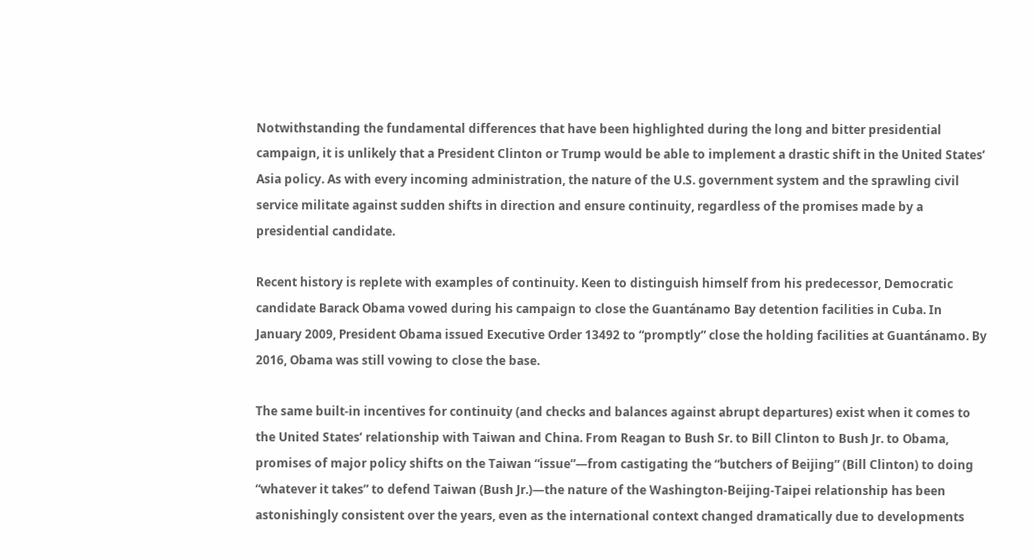Notwithstanding the fundamental differences that have been highlighted during the long and bitter presidential campaign, it is unlikely that a President Clinton or Trump would be able to implement a drastic shift in the United States’ Asia policy. As with every incoming administration, the nature of the U.S. government system and the sprawling civil service militate against sudden shifts in direction and ensure continuity, regardless of the promises made by a presidential candidate.

Recent history is replete with examples of continuity. Keen to distinguish himself from his predecessor, Democratic candidate Barack Obama vowed during his campaign to close the Guantánamo Bay detention facilities in Cuba. In January 2009, President Obama issued Executive Order 13492 to “promptly” close the holding facilities at Guantánamo. By 2016, Obama was still vowing to close the base.

The same built-in incentives for continuity (and checks and balances against abrupt departures) exist when it comes to the United States’ relationship with Taiwan and China. From Reagan to Bush Sr. to Bill Clinton to Bush Jr. to Obama, promises of major policy shifts on the Taiwan “issue”—from castigating the “butchers of Beijing” (Bill Clinton) to doing “whatever it takes” to defend Taiwan (Bush Jr.)—the nature of the Washington-Beijing-Taipei relationship has been astonishingly consistent over the years, even as the international context changed dramatically due to developments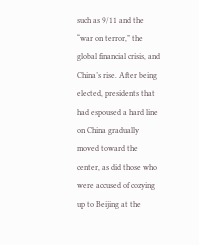such as 9/11 and the “war on terror,” the global financial crisis, and China’s rise. After being elected, presidents that had espoused a hard line on China gradually moved toward the center, as did those who were accused of cozying up to Beijing at the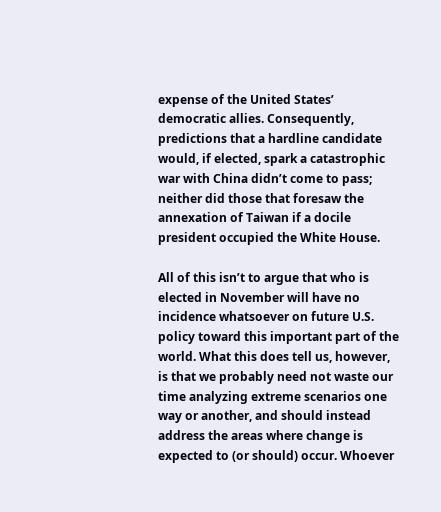expense of the United States’ democratic allies. Consequently, predictions that a hardline candidate would, if elected, spark a catastrophic war with China didn’t come to pass; neither did those that foresaw the annexation of Taiwan if a docile president occupied the White House.

All of this isn’t to argue that who is elected in November will have no incidence whatsoever on future U.S. policy toward this important part of the world. What this does tell us, however, is that we probably need not waste our time analyzing extreme scenarios one way or another, and should instead address the areas where change is expected to (or should) occur. Whoever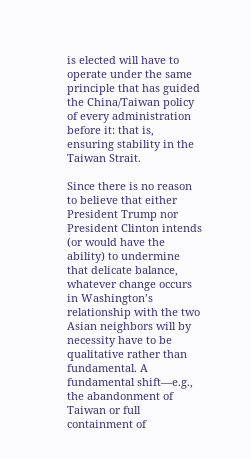is elected will have to operate under the same principle that has guided the China/Taiwan policy of every administration before it: that is, ensuring stability in the Taiwan Strait.

Since there is no reason to believe that either President Trump nor President Clinton intends (or would have the ability) to undermine that delicate balance, whatever change occurs in Washington’s relationship with the two Asian neighbors will by necessity have to be qualitative rather than fundamental. A fundamental shift—e.g., the abandonment of Taiwan or full containment of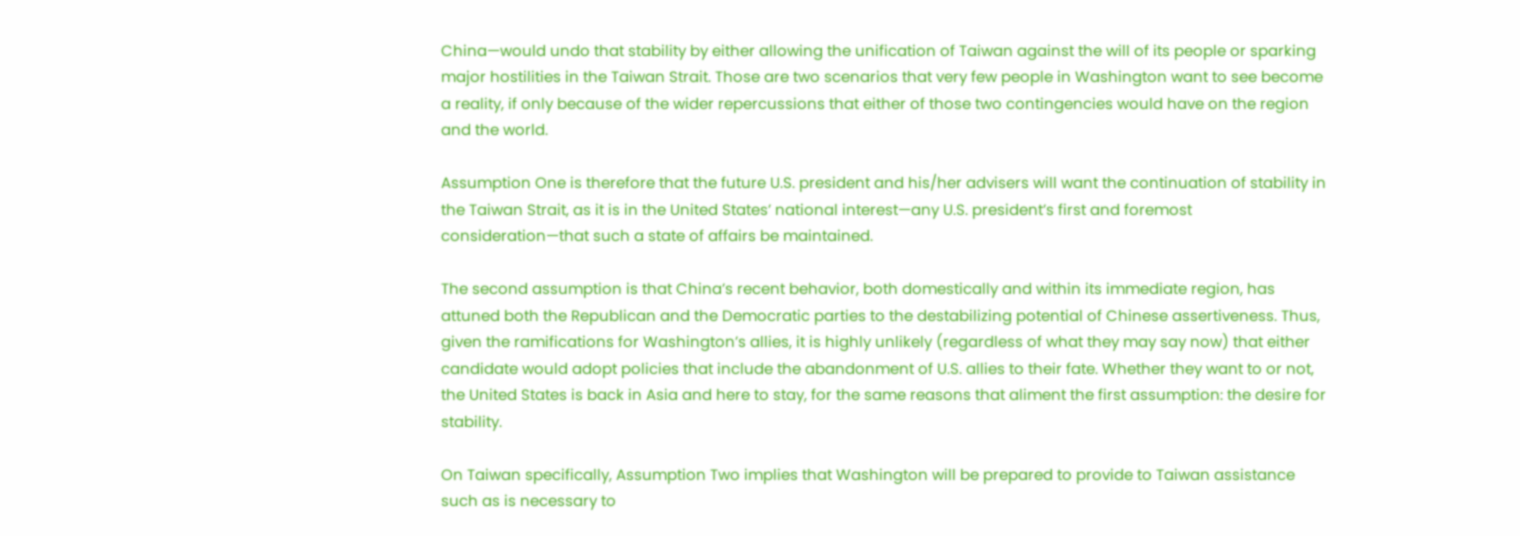China—would undo that stability by either allowing the unification of Taiwan against the will of its people or sparking major hostilities in the Taiwan Strait. Those are two scenarios that very few people in Washington want to see become a reality, if only because of the wider repercussions that either of those two contingencies would have on the region and the world.

Assumption One is therefore that the future U.S. president and his/her advisers will want the continuation of stability in the Taiwan Strait, as it is in the United States’ national interest—any U.S. president’s first and foremost consideration—that such a state of affairs be maintained.

The second assumption is that China’s recent behavior, both domestically and within its immediate region, has attuned both the Republican and the Democratic parties to the destabilizing potential of Chinese assertiveness. Thus, given the ramifications for Washington’s allies, it is highly unlikely (regardless of what they may say now) that either candidate would adopt policies that include the abandonment of U.S. allies to their fate. Whether they want to or not, the United States is back in Asia and here to stay, for the same reasons that aliment the first assumption: the desire for stability.

On Taiwan specifically, Assumption Two implies that Washington will be prepared to provide to Taiwan assistance such as is necessary to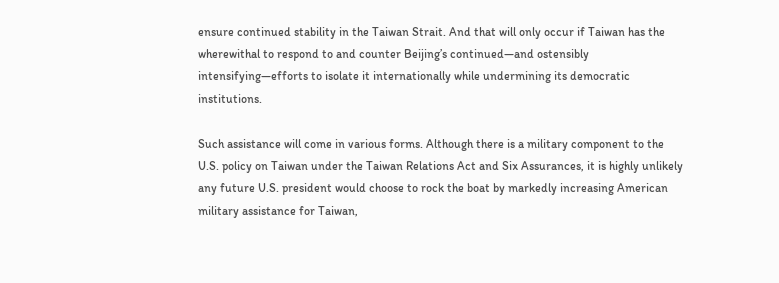ensure continued stability in the Taiwan Strait. And that will only occur if Taiwan has the wherewithal to respond to and counter Beijing’s continued—and ostensibly intensifying—efforts to isolate it internationally while undermining its democratic institutions.

Such assistance will come in various forms. Although there is a military component to the U.S. policy on Taiwan under the Taiwan Relations Act and Six Assurances, it is highly unlikely any future U.S. president would choose to rock the boat by markedly increasing American military assistance for Taiwan,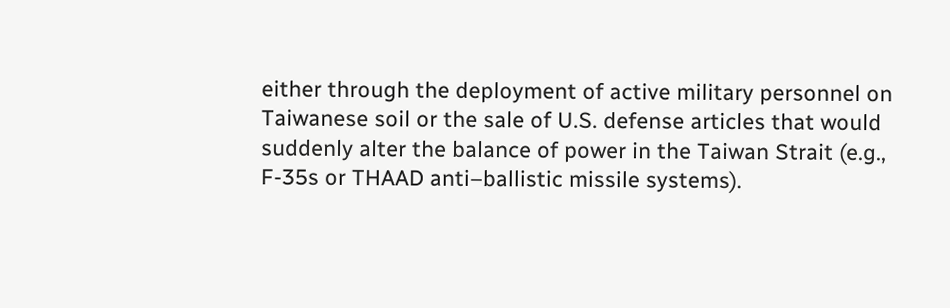either through the deployment of active military personnel on Taiwanese soil or the sale of U.S. defense articles that would suddenly alter the balance of power in the Taiwan Strait (e.g., F-35s or THAAD anti–ballistic missile systems).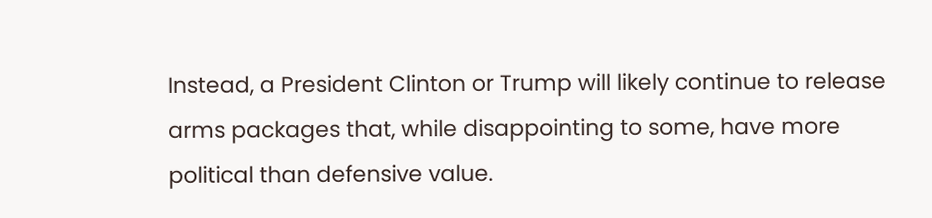Instead, a President Clinton or Trump will likely continue to release arms packages that, while disappointing to some, have more political than defensive value.